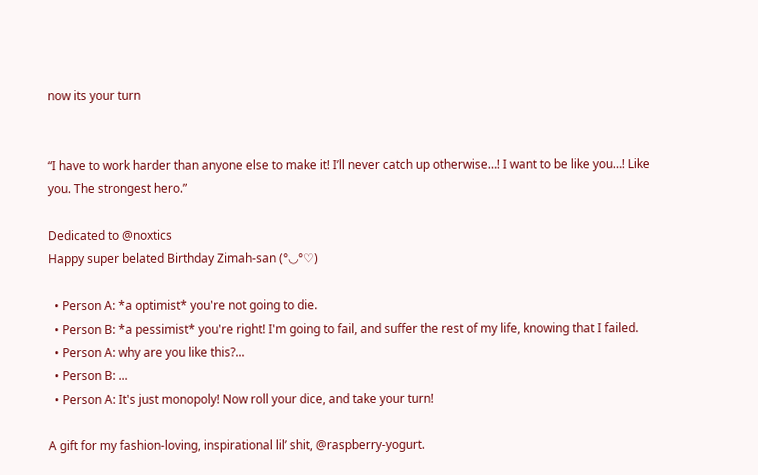now its your turn


“I have to work harder than anyone else to make it! I’ll never catch up otherwise…! I want to be like you…! Like you. The strongest hero.”

Dedicated to @noxtics
Happy super belated Birthday Zimah-san (°◡°♡)

  • Person A: *a optimist* you're not going to die.
  • Person B: *a pessimist* you're right! I'm going to fail, and suffer the rest of my life, knowing that I failed.
  • Person A: why are you like this?...
  • Person B: ...
  • Person A: It's just monopoly! Now roll your dice, and take your turn!

A gift for my fashion-loving, inspirational lil’ shit, @raspberry-yogurt.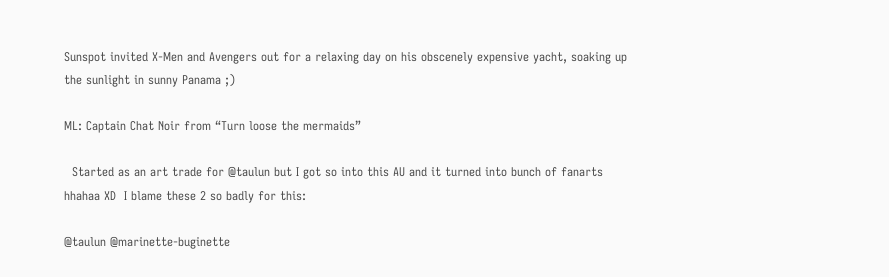Sunspot invited X-Men and Avengers out for a relaxing day on his obscenely expensive yacht, soaking up the sunlight in sunny Panama ;)

ML: Captain Chat Noir from “Turn loose the mermaids”

  Started as an art trade for @taulun but I got so into this AU and it turned into bunch of fanarts hhahaa XD  I blame these 2 so badly for this:

@taulun @marinette-buginette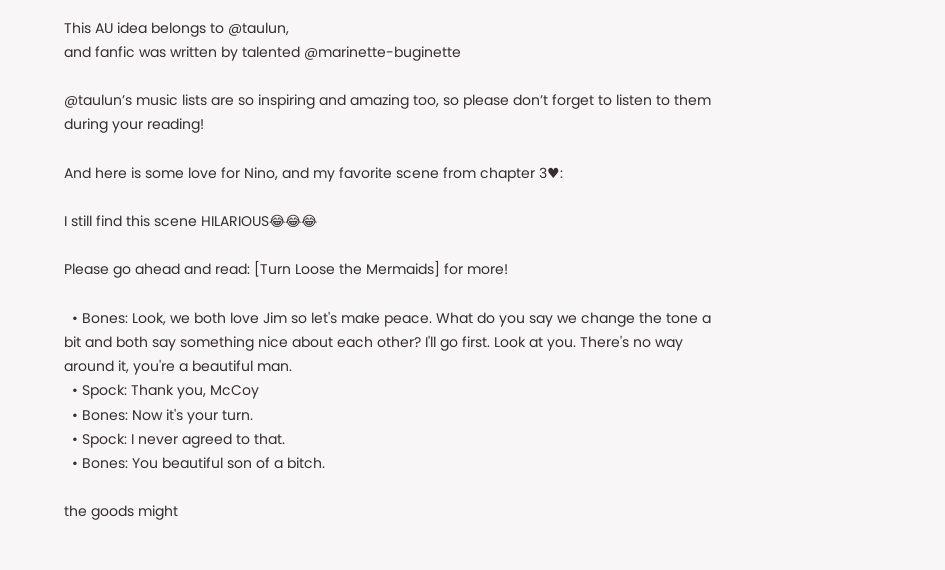This AU idea belongs to @taulun,
and fanfic was written by talented @marinette-buginette

@taulun’s music lists are so inspiring and amazing too, so please don’t forget to listen to them during your reading!

And here is some love for Nino, and my favorite scene from chapter 3♥:

I still find this scene HILARIOUS😂😂😂

Please go ahead and read: [Turn Loose the Mermaids] for more!

  • Bones: Look, we both love Jim so let's make peace. What do you say we change the tone a bit and both say something nice about each other? I'll go first. Look at you. There's no way around it, you're a beautiful man.
  • Spock: Thank you, McCoy
  • Bones: Now it's your turn.
  • Spock: I never agreed to that.
  • Bones: You beautiful son of a bitch.

the goods might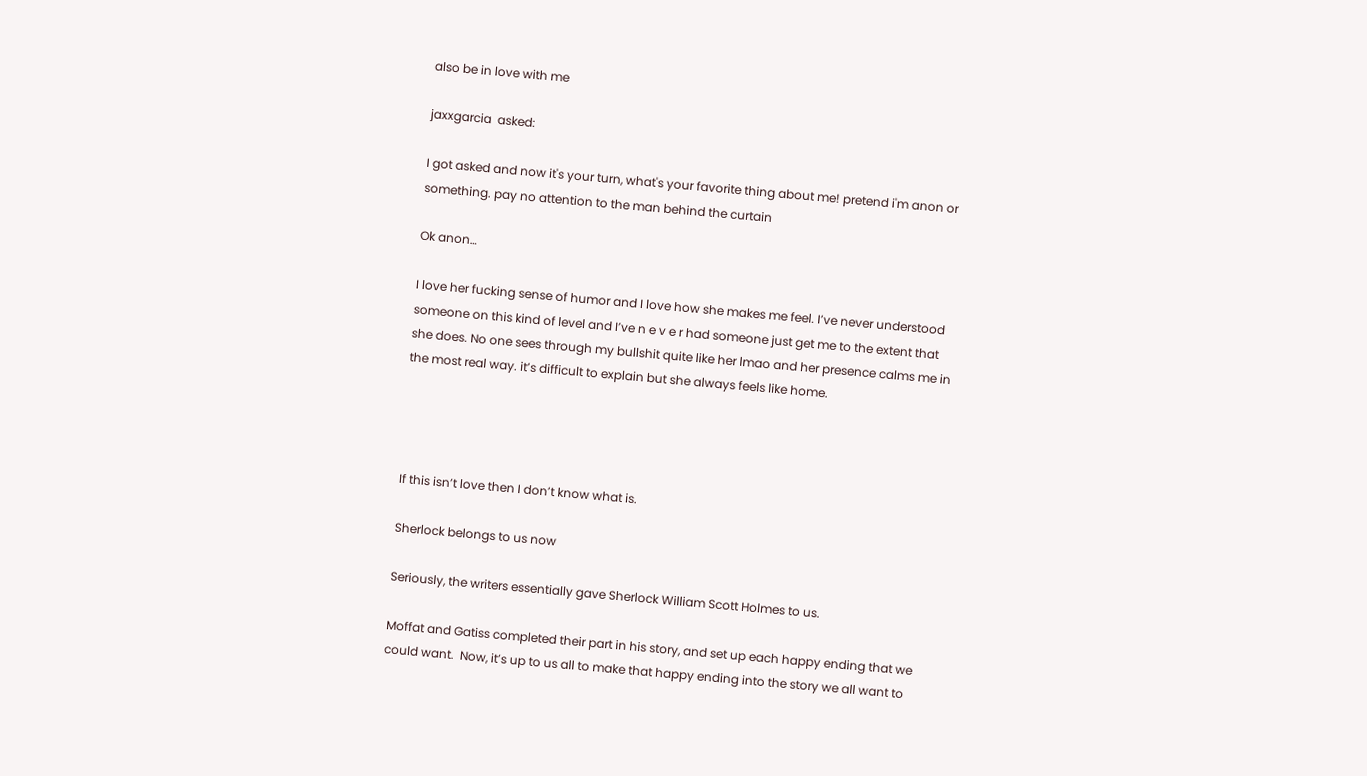also be in love with me

jaxxgarcia  asked:

I got asked and now it's your turn, what's your favorite thing about me! pretend i'm anon or something. pay no attention to the man behind the curtain

Ok anon…

I love her fucking sense of humor and I love how she makes me feel. I’ve never understood someone on this kind of level and I’ve n e v e r had someone just get me to the extent that she does. No one sees through my bullshit quite like her lmao and her presence calms me in the most real way. it’s difficult to explain but she always feels like home.




If this isn’t love then I don’t know what is.

Sherlock belongs to us now

Seriously, the writers essentially gave Sherlock William Scott Holmes to us.

Moffat and Gatiss completed their part in his story, and set up each happy ending that we could want.  Now, it’s up to us all to make that happy ending into the story we all want to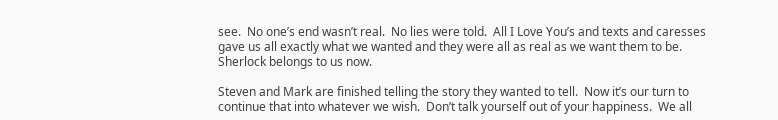see.  No one’s end wasn’t real.  No lies were told.  All I Love You’s and texts and caresses gave us all exactly what we wanted and they were all as real as we want them to be.  Sherlock belongs to us now.

Steven and Mark are finished telling the story they wanted to tell.  Now it’s our turn to continue that into whatever we wish.  Don’t talk yourself out of your happiness.  We all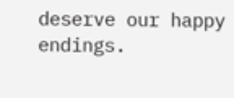deserve our happy endings.